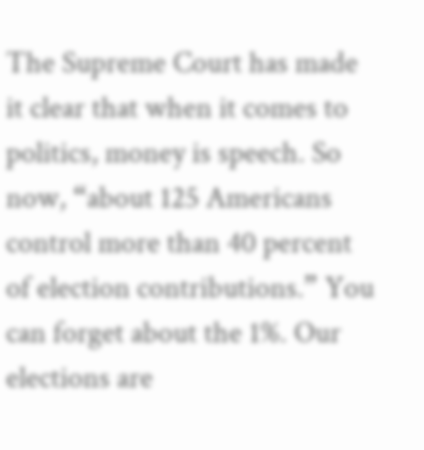The Supreme Court has made it clear that when it comes to politics, money is speech. So now, “about 125 Americans control more than 40 percent of election contributions.” You can forget about the 1%. Our elections are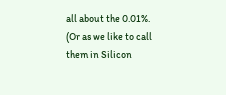all about the 0.01%. (Or as we like to call them in Silicon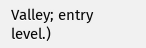Valley; entry level.)